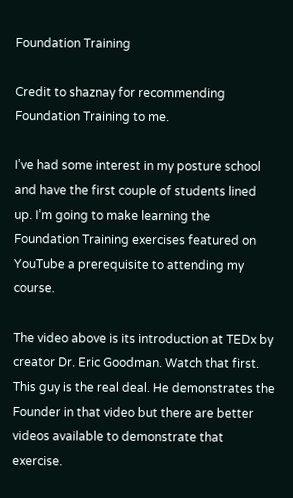Foundation Training

Credit to shaznay for recommending Foundation Training to me.

I’ve had some interest in my posture school and have the first couple of students lined up. I’m going to make learning the Foundation Training exercises featured on YouTube a prerequisite to attending my course.

The video above is its introduction at TEDx by creator Dr. Eric Goodman. Watch that first. This guy is the real deal. He demonstrates the Founder in that video but there are better videos available to demonstrate that exercise.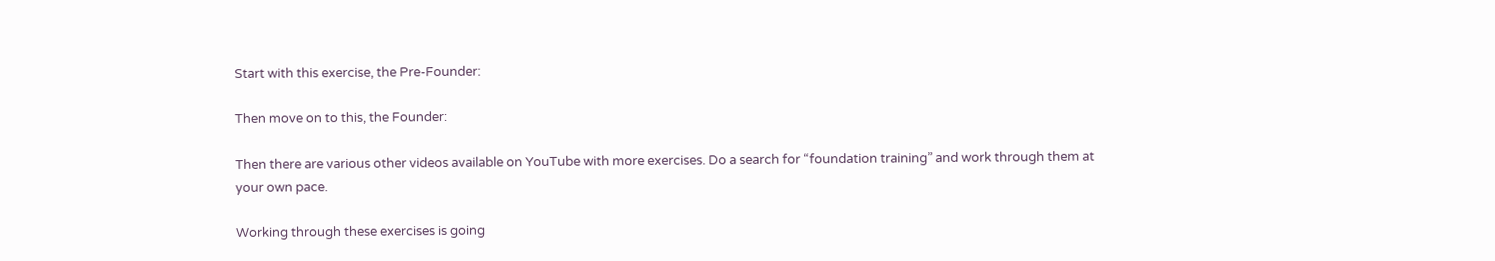Start with this exercise, the Pre-Founder:

Then move on to this, the Founder:

Then there are various other videos available on YouTube with more exercises. Do a search for “foundation training” and work through them at your own pace.

Working through these exercises is going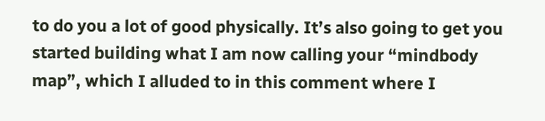to do you a lot of good physically. It’s also going to get you started building what I am now calling your “mindbody map”, which I alluded to in this comment where I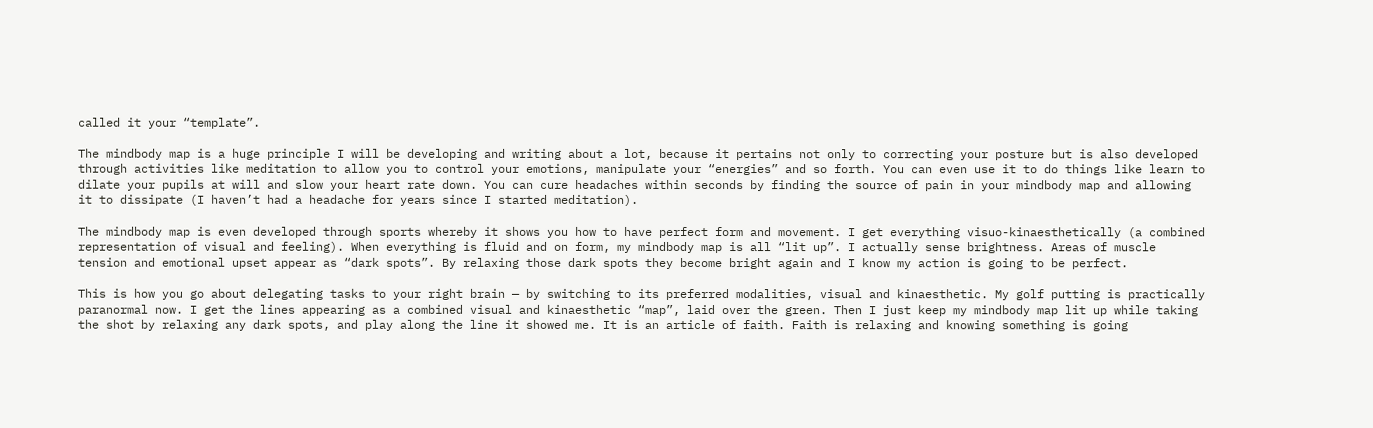called it your “template”.

The mindbody map is a huge principle I will be developing and writing about a lot, because it pertains not only to correcting your posture but is also developed through activities like meditation to allow you to control your emotions, manipulate your “energies” and so forth. You can even use it to do things like learn to dilate your pupils at will and slow your heart rate down. You can cure headaches within seconds by finding the source of pain in your mindbody map and allowing it to dissipate (I haven’t had a headache for years since I started meditation).

The mindbody map is even developed through sports whereby it shows you how to have perfect form and movement. I get everything visuo-kinaesthetically (a combined representation of visual and feeling). When everything is fluid and on form, my mindbody map is all “lit up”. I actually sense brightness. Areas of muscle tension and emotional upset appear as “dark spots”. By relaxing those dark spots they become bright again and I know my action is going to be perfect.

This is how you go about delegating tasks to your right brain — by switching to its preferred modalities, visual and kinaesthetic. My golf putting is practically paranormal now. I get the lines appearing as a combined visual and kinaesthetic “map”, laid over the green. Then I just keep my mindbody map lit up while taking the shot by relaxing any dark spots, and play along the line it showed me. It is an article of faith. Faith is relaxing and knowing something is going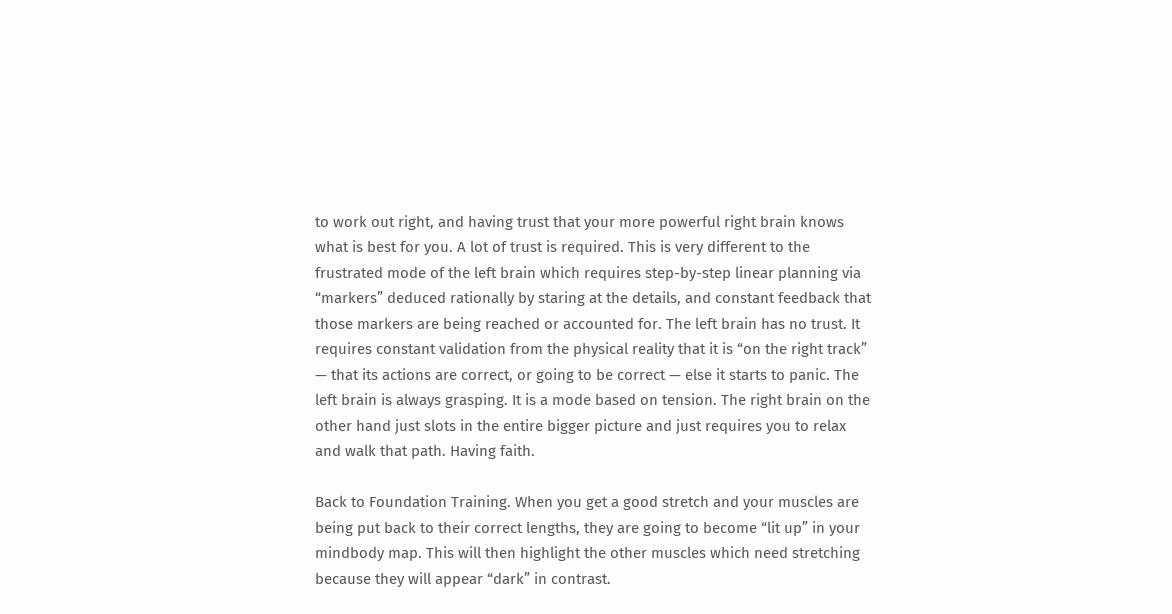to work out right, and having trust that your more powerful right brain knows what is best for you. A lot of trust is required. This is very different to the frustrated mode of the left brain which requires step-by-step linear planning via “markers” deduced rationally by staring at the details, and constant feedback that those markers are being reached or accounted for. The left brain has no trust. It requires constant validation from the physical reality that it is “on the right track” — that its actions are correct, or going to be correct — else it starts to panic. The left brain is always grasping. It is a mode based on tension. The right brain on the other hand just slots in the entire bigger picture and just requires you to relax and walk that path. Having faith.

Back to Foundation Training. When you get a good stretch and your muscles are being put back to their correct lengths, they are going to become “lit up” in your mindbody map. This will then highlight the other muscles which need stretching because they will appear “dark” in contrast.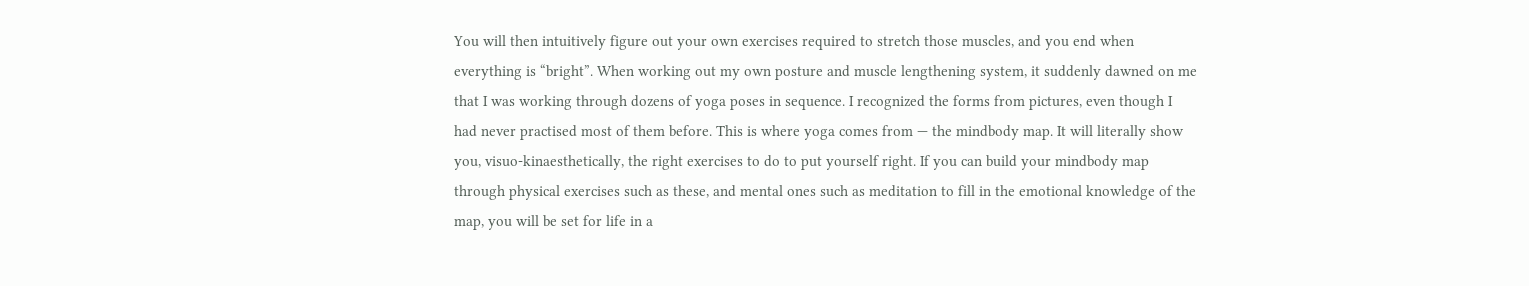You will then intuitively figure out your own exercises required to stretch those muscles, and you end when everything is “bright”. When working out my own posture and muscle lengthening system, it suddenly dawned on me that I was working through dozens of yoga poses in sequence. I recognized the forms from pictures, even though I had never practised most of them before. This is where yoga comes from — the mindbody map. It will literally show you, visuo-kinaesthetically, the right exercises to do to put yourself right. If you can build your mindbody map through physical exercises such as these, and mental ones such as meditation to fill in the emotional knowledge of the map, you will be set for life in a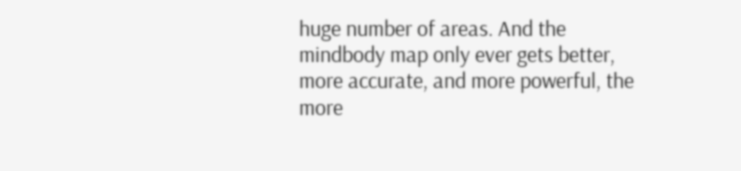huge number of areas. And the mindbody map only ever gets better, more accurate, and more powerful, the more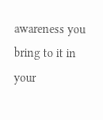awareness you bring to it in your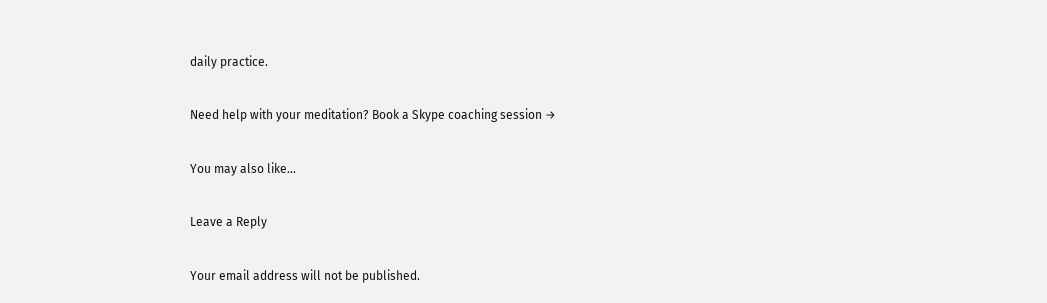daily practice.

Need help with your meditation? Book a Skype coaching session →

You may also like...

Leave a Reply

Your email address will not be published.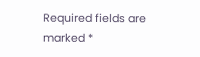Required fields are marked *